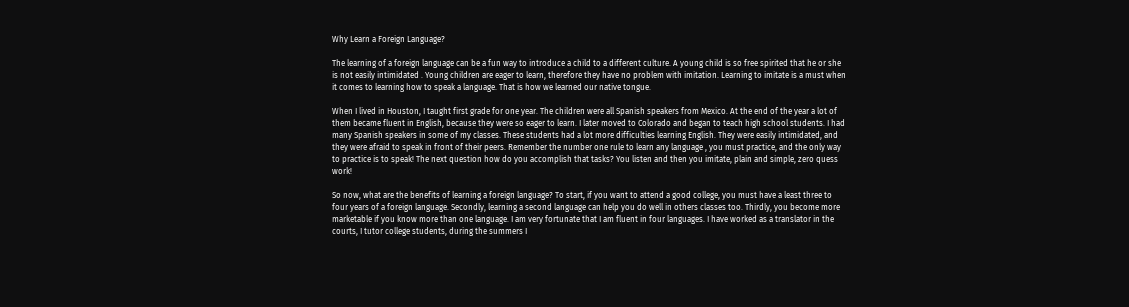Why Learn a Foreign Language?

The learning of a foreign language can be a fun way to introduce a child to a different culture. A young child is so free spirited that he or she is not easily intimidated . Young children are eager to learn, therefore they have no problem with imitation. Learning to imitate is a must when it comes to learning how to speak a language. That is how we learned our native tongue.

When I lived in Houston, I taught first grade for one year. The children were all Spanish speakers from Mexico. At the end of the year a lot of them became fluent in English, because they were so eager to learn. I later moved to Colorado and began to teach high school students. I had many Spanish speakers in some of my classes. These students had a lot more difficulties learning English. They were easily intimidated, and they were afraid to speak in front of their peers. Remember the number one rule to learn any language , you must practice, and the only way to practice is to speak! The next question how do you accomplish that tasks? You listen and then you imitate, plain and simple, zero quess work!

So now, what are the benefits of learning a foreign language? To start, if you want to attend a good college, you must have a least three to four years of a foreign language. Secondly, learning a second language can help you do well in others classes too. Thirdly, you become more marketable if you know more than one language. I am very fortunate that I am fluent in four languages. I have worked as a translator in the courts, I tutor college students, during the summers I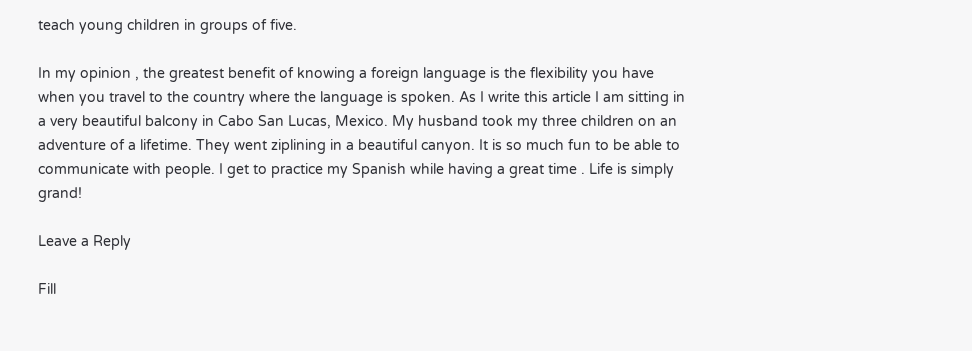teach young children in groups of five.

In my opinion , the greatest benefit of knowing a foreign language is the flexibility you have when you travel to the country where the language is spoken. As I write this article I am sitting in a very beautiful balcony in Cabo San Lucas, Mexico. My husband took my three children on an adventure of a lifetime. They went ziplining in a beautiful canyon. It is so much fun to be able to communicate with people. I get to practice my Spanish while having a great time . Life is simply grand!

Leave a Reply

Fill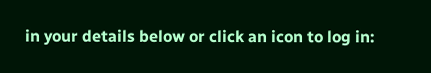in your details below or click an icon to log in: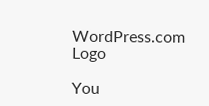WordPress.com Logo

You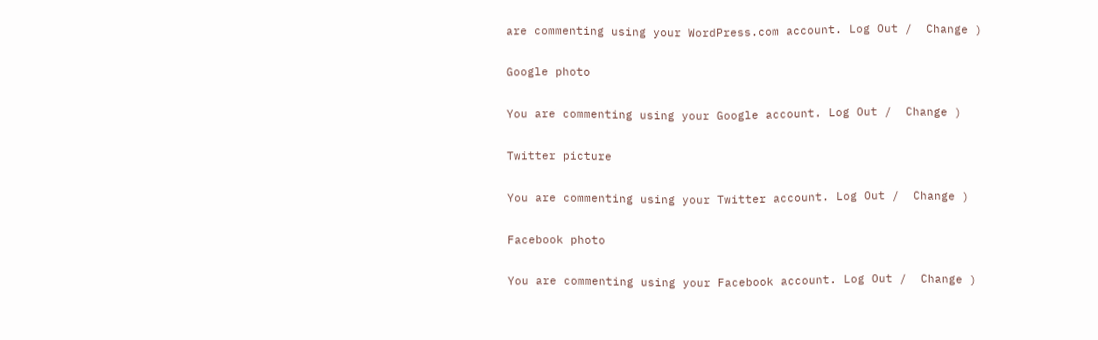are commenting using your WordPress.com account. Log Out /  Change )

Google photo

You are commenting using your Google account. Log Out /  Change )

Twitter picture

You are commenting using your Twitter account. Log Out /  Change )

Facebook photo

You are commenting using your Facebook account. Log Out /  Change )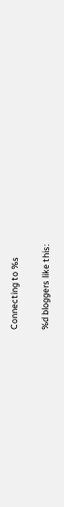Connecting to %s

%d bloggers like this: